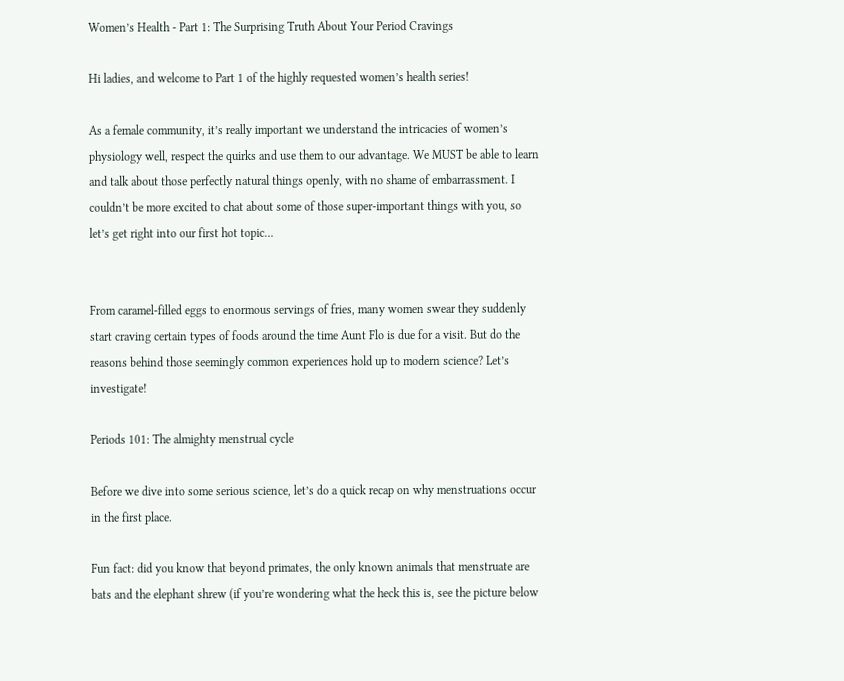Women’s Health - Part 1: The Surprising Truth About Your Period Cravings

Hi ladies, and welcome to Part 1 of the highly requested women’s health series!

As a female community, it’s really important we understand the intricacies of women’s physiology well, respect the quirks and use them to our advantage. We MUST be able to learn and talk about those perfectly natural things openly, with no shame of embarrassment. I couldn’t be more excited to chat about some of those super-important things with you, so let’s get right into our first hot topic…


From caramel-filled eggs to enormous servings of fries, many women swear they suddenly start craving certain types of foods around the time Aunt Flo is due for a visit. But do the reasons behind those seemingly common experiences hold up to modern science? Let’s investigate!

Periods 101: The almighty menstrual cycle

Before we dive into some serious science, let’s do a quick recap on why menstruations occur in the first place.

Fun fact: did you know that beyond primates, the only known animals that menstruate are bats and the elephant shrew (if you’re wondering what the heck this is, see the picture below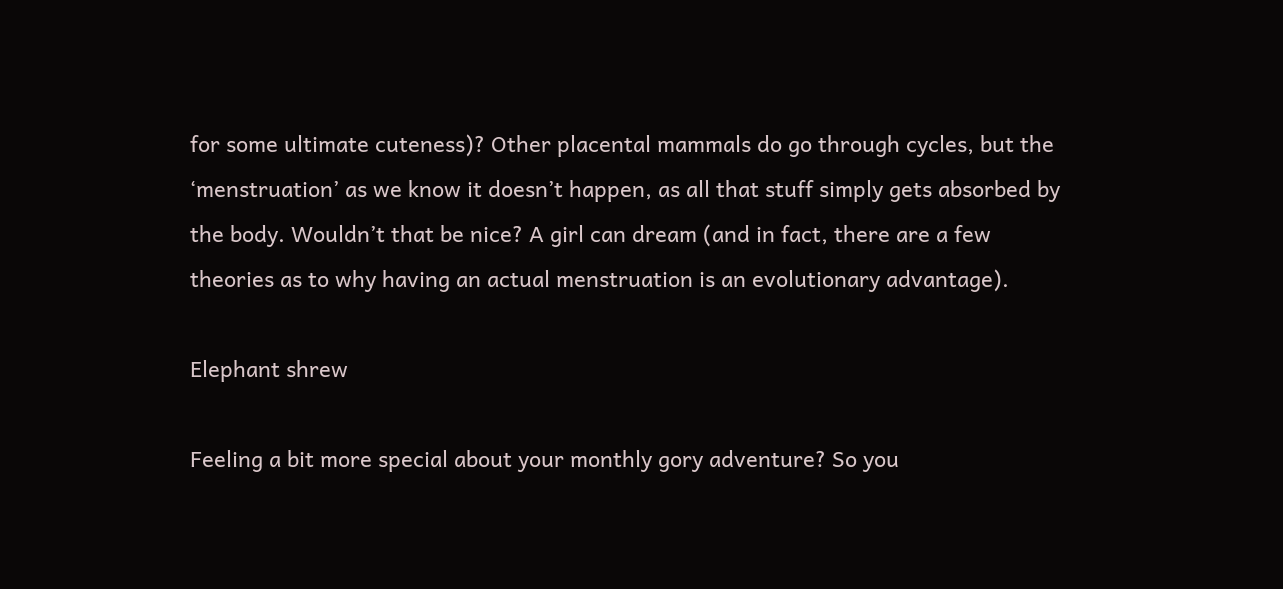for some ultimate cuteness)? Other placental mammals do go through cycles, but the ‘menstruation’ as we know it doesn’t happen, as all that stuff simply gets absorbed by the body. Wouldn’t that be nice? A girl can dream (and in fact, there are a few theories as to why having an actual menstruation is an evolutionary advantage).

Elephant shrew

Feeling a bit more special about your monthly gory adventure? So you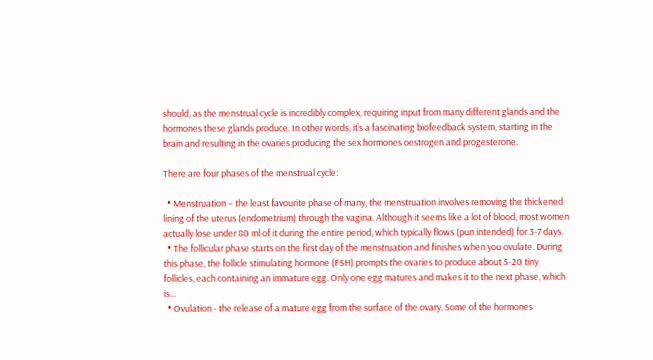should, as the menstrual cycle is incredibly complex, requiring input from many different glands and the hormones these glands produce. In other words, it’s a fascinating biofeedback system, starting in the brain and resulting in the ovaries producing the sex hormones oestrogen and progesterone.

There are four phases of the menstrual cycle:

  • Menstruation – the least favourite phase of many, the menstruation involves removing the thickened lining of the uterus (endometrium) through the vagina. Although it seems like a lot of blood, most women actually lose under 80 ml of it during the entire period, which typically flows (pun intended) for 3-7 days.
  • The follicular phase starts on the first day of the menstruation and finishes when you ovulate. During this phase, the follicle stimulating hormone (FSH) prompts the ovaries to produce about 5-20 tiny follicles, each containing an immature egg. Only one egg matures and makes it to the next phase, which is...
  • Ovulation - the release of a mature egg from the surface of the ovary. Some of the hormones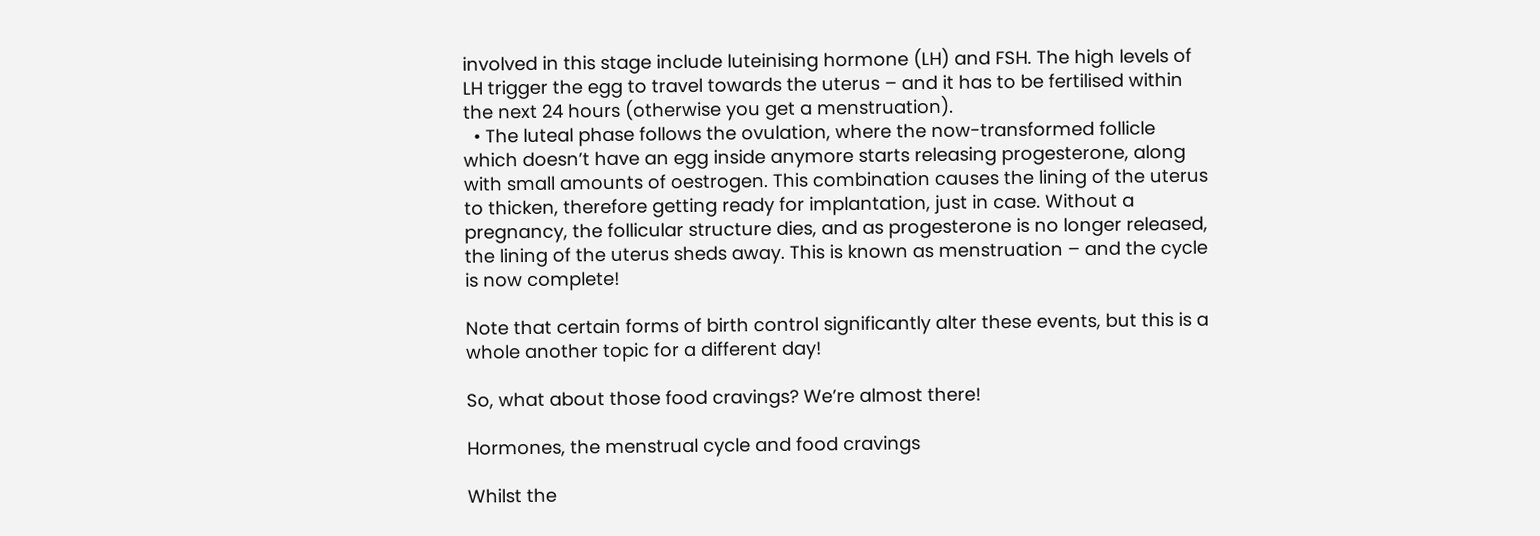involved in this stage include luteinising hormone (LH) and FSH. The high levels of LH trigger the egg to travel towards the uterus – and it has to be fertilised within the next 24 hours (otherwise you get a menstruation).
  • The luteal phase follows the ovulation, where the now-transformed follicle which doesn’t have an egg inside anymore starts releasing progesterone, along with small amounts of oestrogen. This combination causes the lining of the uterus to thicken, therefore getting ready for implantation, just in case. Without a pregnancy, the follicular structure dies, and as progesterone is no longer released, the lining of the uterus sheds away. This is known as menstruation – and the cycle is now complete!

Note that certain forms of birth control significantly alter these events, but this is a whole another topic for a different day!

So, what about those food cravings? We’re almost there!

Hormones, the menstrual cycle and food cravings

Whilst the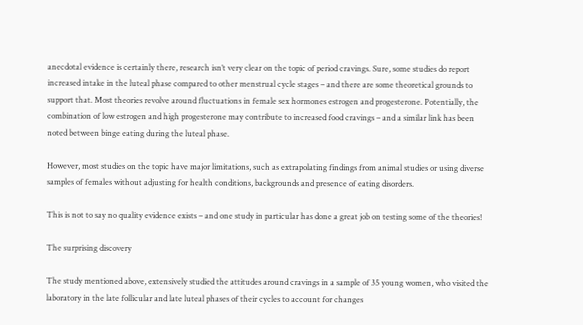anecdotal evidence is certainly there, research isn’t very clear on the topic of period cravings. Sure, some studies do report increased intake in the luteal phase compared to other menstrual cycle stages – and there are some theoretical grounds to support that. Most theories revolve around fluctuations in female sex hormones estrogen and progesterone. Potentially, the combination of low estrogen and high progesterone may contribute to increased food cravings – and a similar link has been noted between binge eating during the luteal phase.

However, most studies on the topic have major limitations, such as extrapolating findings from animal studies or using diverse samples of females without adjusting for health conditions, backgrounds and presence of eating disorders.

This is not to say no quality evidence exists – and one study in particular has done a great job on testing some of the theories!

The surprising discovery

The study mentioned above, extensively studied the attitudes around cravings in a sample of 35 young women, who visited the laboratory in the late follicular and late luteal phases of their cycles to account for changes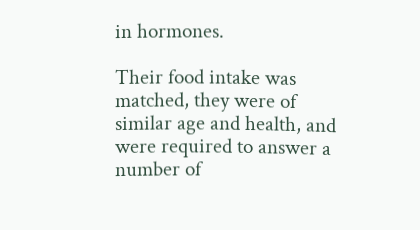in hormones.

Their food intake was matched, they were of similar age and health, and were required to answer a number of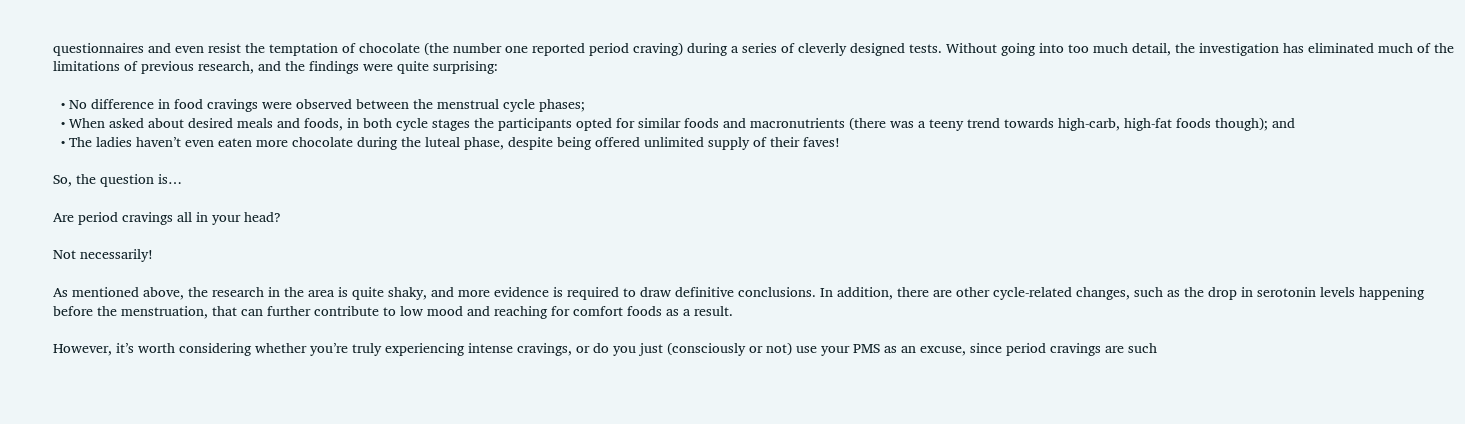questionnaires and even resist the temptation of chocolate (the number one reported period craving) during a series of cleverly designed tests. Without going into too much detail, the investigation has eliminated much of the limitations of previous research, and the findings were quite surprising:

  • No difference in food cravings were observed between the menstrual cycle phases;
  • When asked about desired meals and foods, in both cycle stages the participants opted for similar foods and macronutrients (there was a teeny trend towards high-carb, high-fat foods though); and
  • The ladies haven’t even eaten more chocolate during the luteal phase, despite being offered unlimited supply of their faves!

So, the question is…

Are period cravings all in your head?

Not necessarily!

As mentioned above, the research in the area is quite shaky, and more evidence is required to draw definitive conclusions. In addition, there are other cycle-related changes, such as the drop in serotonin levels happening before the menstruation, that can further contribute to low mood and reaching for comfort foods as a result.

However, it’s worth considering whether you’re truly experiencing intense cravings, or do you just (consciously or not) use your PMS as an excuse, since period cravings are such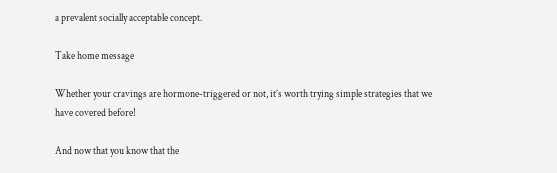a prevalent socially acceptable concept.

Take home message

Whether your cravings are hormone-triggered or not, it’s worth trying simple strategies that we have covered before!

And now that you know that the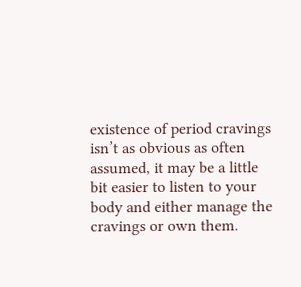existence of period cravings isn’t as obvious as often assumed, it may be a little bit easier to listen to your body and either manage the cravings or own them.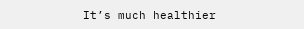It’s much healthier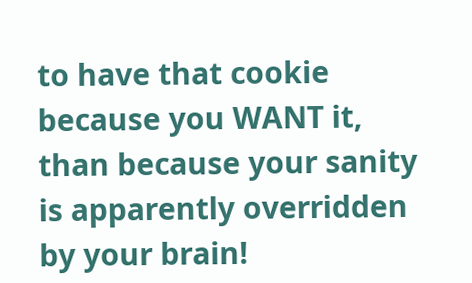to have that cookie because you WANT it, than because your sanity is apparently overridden by your brain!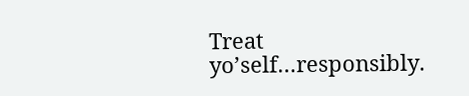Treat yo’self…responsibly.